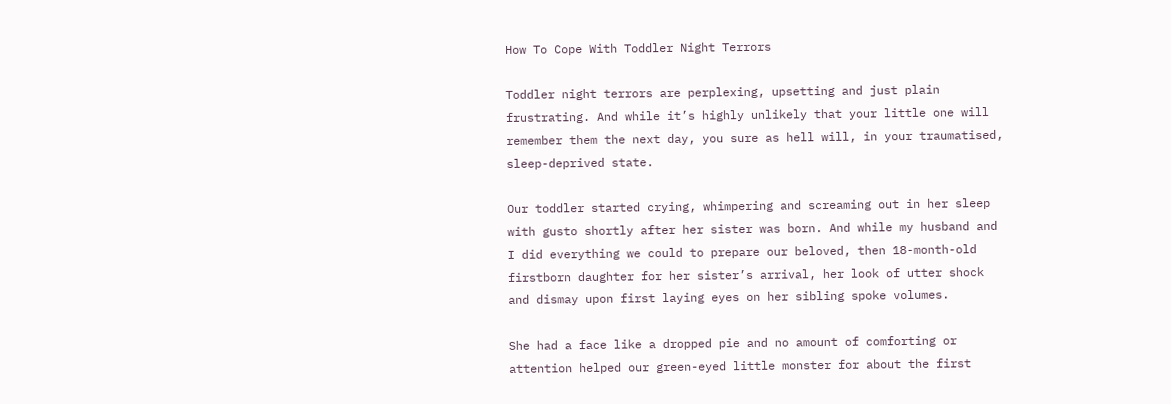How To Cope With Toddler Night Terrors

Toddler night terrors are perplexing, upsetting and just plain frustrating. And while it’s highly unlikely that your little one will remember them the next day, you sure as hell will, in your traumatised, sleep-deprived state.

Our toddler started crying, whimpering and screaming out in her sleep with gusto shortly after her sister was born. And while my husband and I did everything we could to prepare our beloved, then 18-month-old firstborn daughter for her sister’s arrival, her look of utter shock and dismay upon first laying eyes on her sibling spoke volumes.

She had a face like a dropped pie and no amount of comforting or attention helped our green-eyed little monster for about the first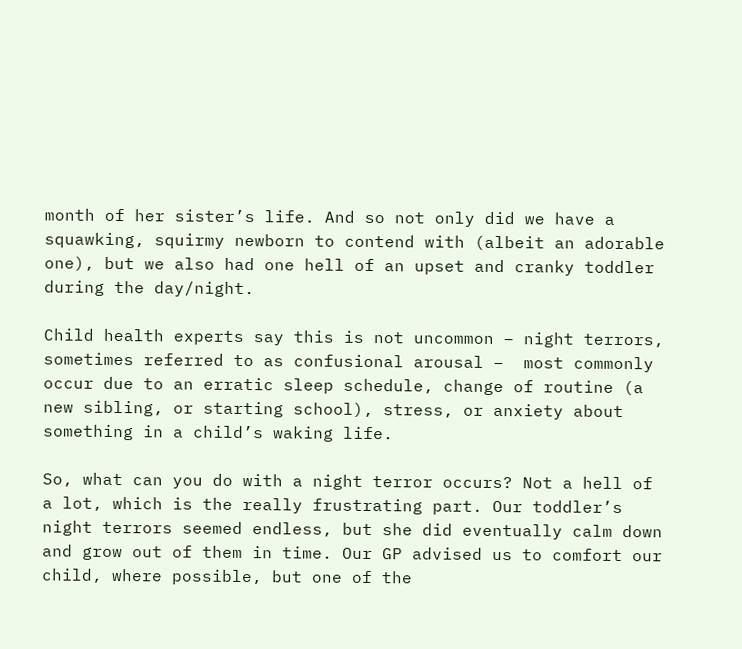month of her sister’s life. And so not only did we have a squawking, squirmy newborn to contend with (albeit an adorable one), but we also had one hell of an upset and cranky toddler during the day/night.

Child health experts say this is not uncommon – night terrors, sometimes referred to as confusional arousal –  most commonly occur due to an erratic sleep schedule, change of routine (a new sibling, or starting school), stress, or anxiety about something in a child’s waking life.

So, what can you do with a night terror occurs? Not a hell of a lot, which is the really frustrating part. Our toddler’s night terrors seemed endless, but she did eventually calm down and grow out of them in time. Our GP advised us to comfort our child, where possible, but one of the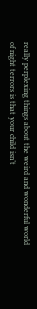really perplexing things about the weird and wonderful world of night terrors is that your child isn’t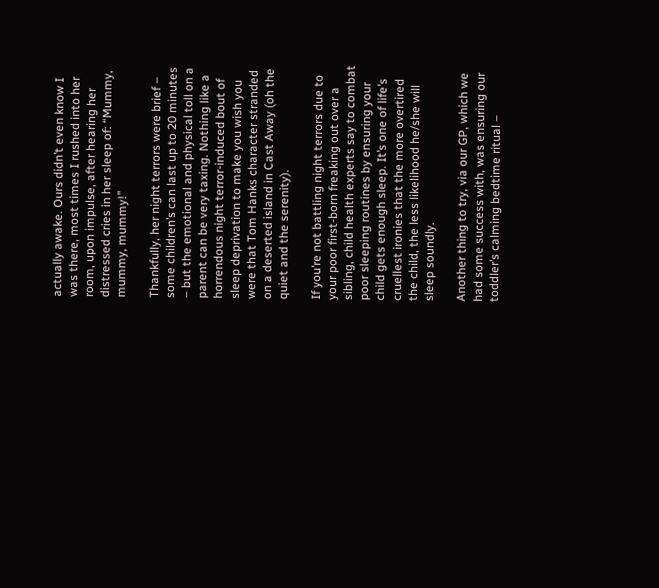actually awake. Ours didn’t even know I was there, most times I rushed into her room, upon impulse, after hearing her distressed cries in her sleep of: “Mummy, mummy, mummy!”

Thankfully, her night terrors were brief – some children’s can last up to 20 minutes – but the emotional and physical toll on a parent can be very taxing. Nothing like a horrendous night terror-induced bout of sleep deprivation to make you wish you were that Tom Hanks character stranded on a deserted island in Cast Away (oh the quiet and the serenity).

If you’re not battling night terrors due to your poor first-born freaking out over a sibling, child health experts say to combat poor sleeping routines by ensuring your child gets enough sleep. It’s one of life’s cruellest ironies that the more overtired the child, the less likelihood he/she will sleep soundly.

Another thing to try, via our GP, which we had some success with, was ensuring our toddler’s calming bedtime ritual –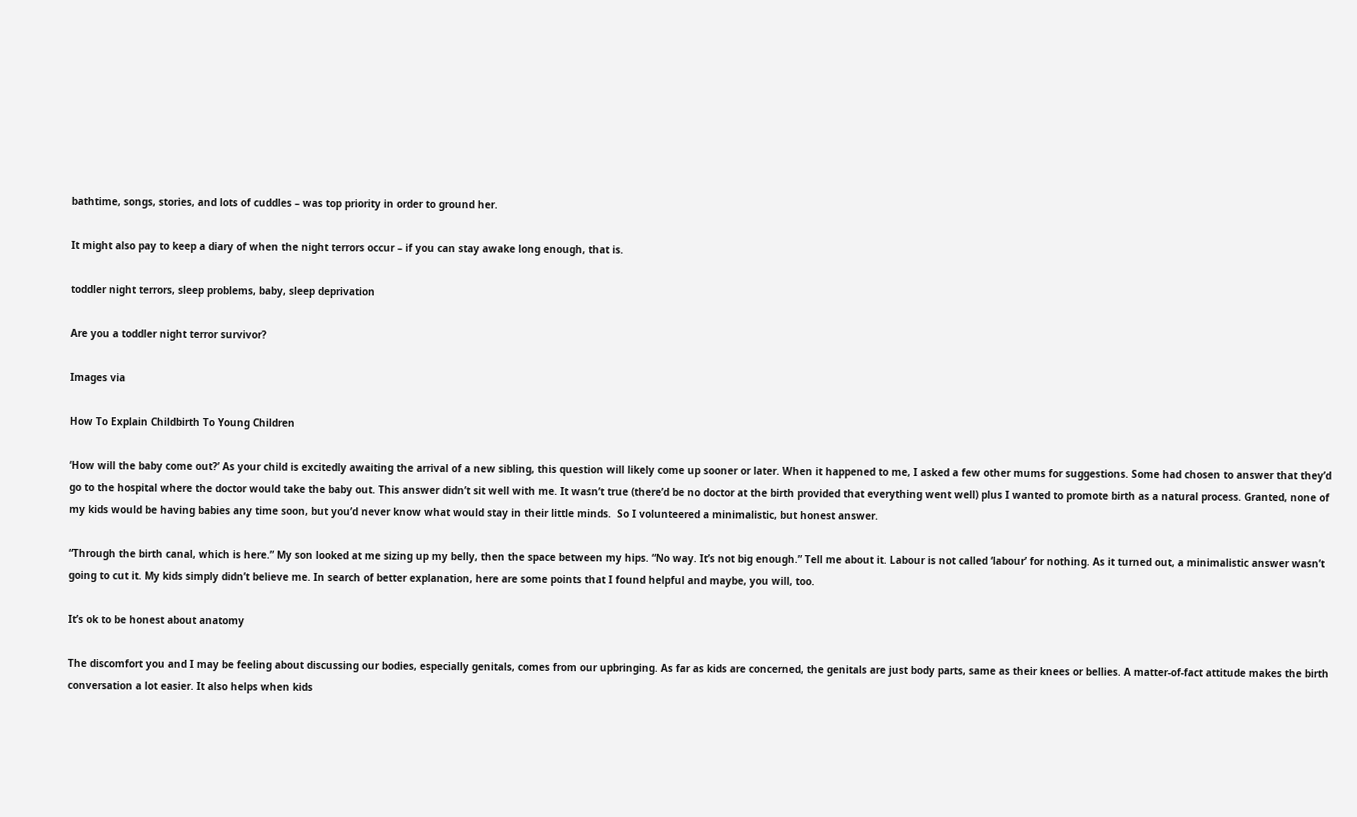bathtime, songs, stories, and lots of cuddles – was top priority in order to ground her.

It might also pay to keep a diary of when the night terrors occur – if you can stay awake long enough, that is.

toddler night terrors, sleep problems, baby, sleep deprivation

Are you a toddler night terror survivor?

Images via

How To Explain Childbirth To Young Children

‘How will the baby come out?’ As your child is excitedly awaiting the arrival of a new sibling, this question will likely come up sooner or later. When it happened to me, I asked a few other mums for suggestions. Some had chosen to answer that they’d go to the hospital where the doctor would take the baby out. This answer didn’t sit well with me. It wasn’t true (there’d be no doctor at the birth provided that everything went well) plus I wanted to promote birth as a natural process. Granted, none of my kids would be having babies any time soon, but you’d never know what would stay in their little minds.  So I volunteered a minimalistic, but honest answer.

“Through the birth canal, which is here.” My son looked at me sizing up my belly, then the space between my hips. “No way. It’s not big enough.” Tell me about it. Labour is not called ‘labour’ for nothing. As it turned out, a minimalistic answer wasn’t going to cut it. My kids simply didn’t believe me. In search of better explanation, here are some points that I found helpful and maybe, you will, too.

It’s ok to be honest about anatomy

The discomfort you and I may be feeling about discussing our bodies, especially genitals, comes from our upbringing. As far as kids are concerned, the genitals are just body parts, same as their knees or bellies. A matter-of-fact attitude makes the birth conversation a lot easier. It also helps when kids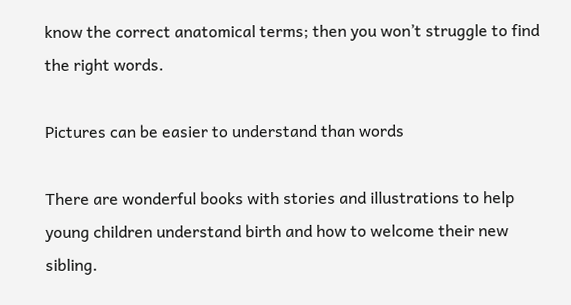know the correct anatomical terms; then you won’t struggle to find the right words.

Pictures can be easier to understand than words

There are wonderful books with stories and illustrations to help young children understand birth and how to welcome their new sibling.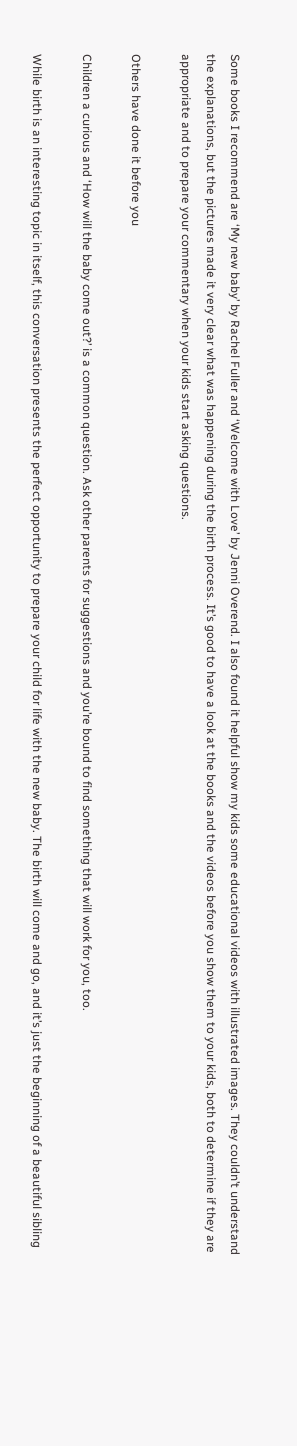Some books I recommend are ‘My new baby’ by Rachel Fuller and ‘Welcome with Love’ by Jenni Overend. I also found it helpful show my kids some educational videos with illustrated images. They couldn’t understand the explanations, but the pictures made it very clear what was happening during the birth process. It’s good to have a look at the books and the videos before you show them to your kids, both to determine if they are appropriate and to prepare your commentary when your kids start asking questions.

Others have done it before you

Children a curious and ‘How will the baby come out?’ is a common question. Ask other parents for suggestions and you’re bound to find something that will work for you, too.

While birth is an interesting topic in itself, this conversation presents the perfect opportunity to prepare your child for life with the new baby. The birth will come and go, and it’s just the beginning of a beautiful sibling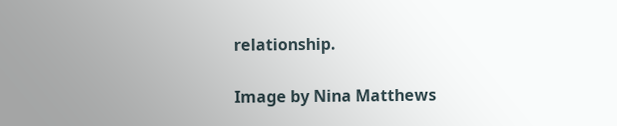relationship.

Image by Nina Matthews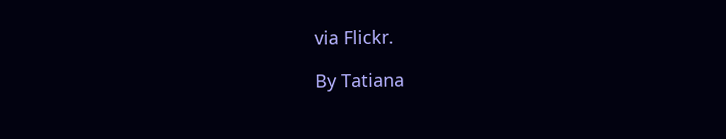via Flickr.

By Tatiana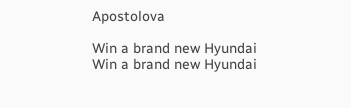Apostolova

Win a brand new Hyundai
Win a brand new Hyundai